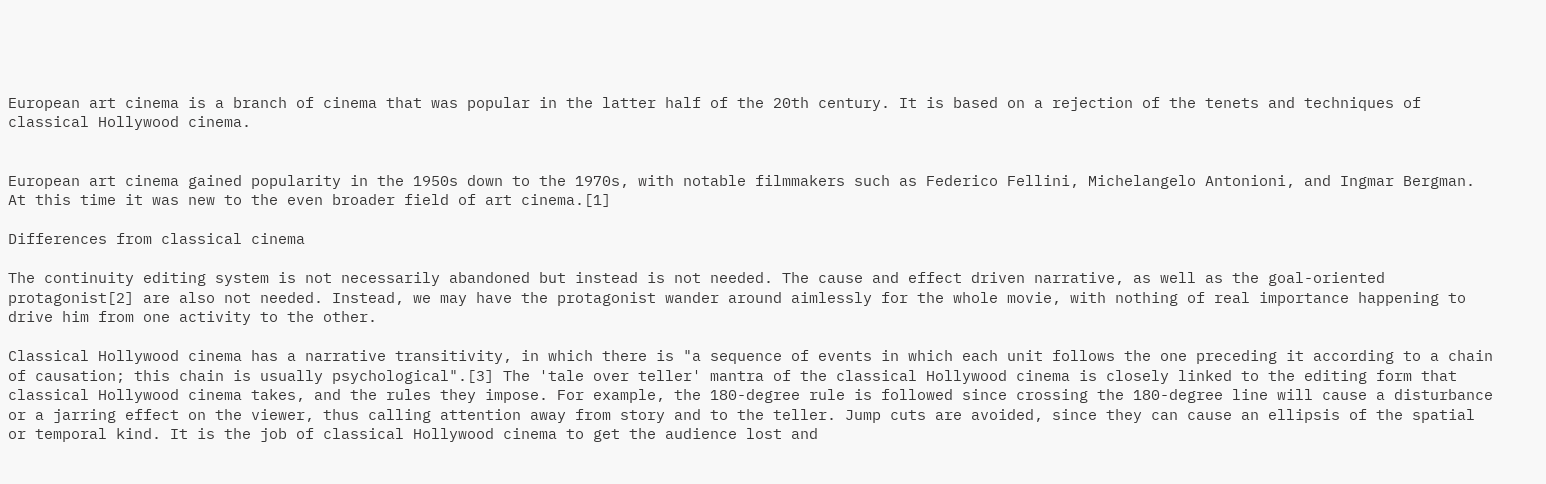European art cinema is a branch of cinema that was popular in the latter half of the 20th century. It is based on a rejection of the tenets and techniques of classical Hollywood cinema.


European art cinema gained popularity in the 1950s down to the 1970s, with notable filmmakers such as Federico Fellini, Michelangelo Antonioni, and Ingmar Bergman. At this time it was new to the even broader field of art cinema.[1]

Differences from classical cinema

The continuity editing system is not necessarily abandoned but instead is not needed. The cause and effect driven narrative, as well as the goal-oriented protagonist[2] are also not needed. Instead, we may have the protagonist wander around aimlessly for the whole movie, with nothing of real importance happening to drive him from one activity to the other.

Classical Hollywood cinema has a narrative transitivity, in which there is "a sequence of events in which each unit follows the one preceding it according to a chain of causation; this chain is usually psychological".[3] The 'tale over teller' mantra of the classical Hollywood cinema is closely linked to the editing form that classical Hollywood cinema takes, and the rules they impose. For example, the 180-degree rule is followed since crossing the 180-degree line will cause a disturbance or a jarring effect on the viewer, thus calling attention away from story and to the teller. Jump cuts are avoided, since they can cause an ellipsis of the spatial or temporal kind. It is the job of classical Hollywood cinema to get the audience lost and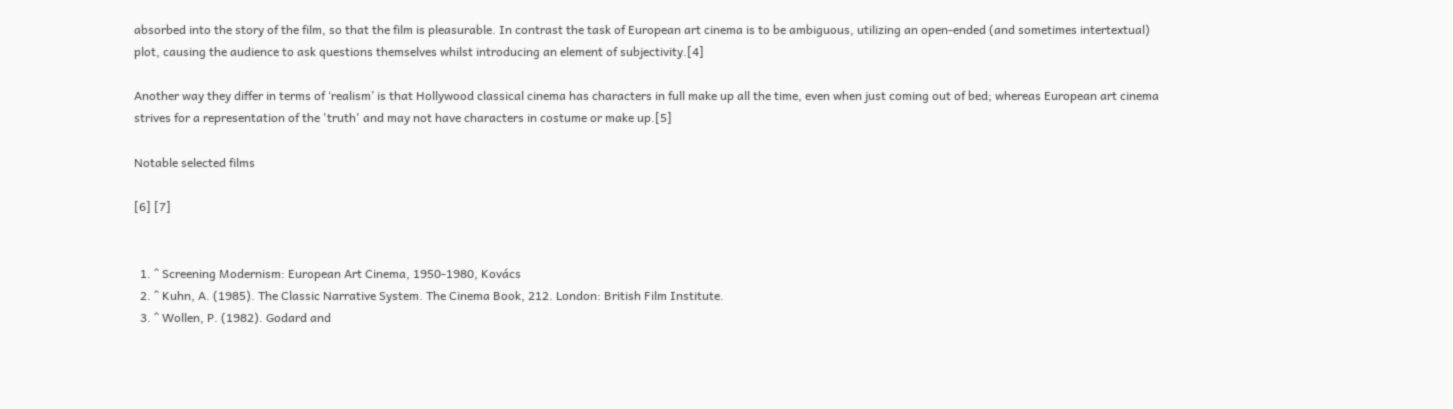absorbed into the story of the film, so that the film is pleasurable. In contrast the task of European art cinema is to be ambiguous, utilizing an open-ended (and sometimes intertextual) plot, causing the audience to ask questions themselves whilst introducing an element of subjectivity.[4]

Another way they differ in terms of ‘realism’ is that Hollywood classical cinema has characters in full make up all the time, even when just coming out of bed; whereas European art cinema strives for a representation of the 'truth' and may not have characters in costume or make up.[5]

Notable selected films

[6] [7]


  1. ^ Screening Modernism: European Art Cinema, 1950-1980, Kovács
  2. ^ Kuhn, A. (1985). The Classic Narrative System. The Cinema Book, 212. London: British Film Institute.
  3. ^ Wollen, P. (1982). Godard and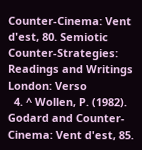Counter-Cinema: Vent d'est, 80. Semiotic Counter-Strategies: Readings and Writings London: Verso
  4. ^ Wollen, P. (1982). Godard and Counter-Cinema: Vent d'est, 85.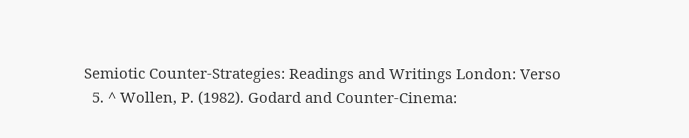Semiotic Counter-Strategies: Readings and Writings London: Verso
  5. ^ Wollen, P. (1982). Godard and Counter-Cinema: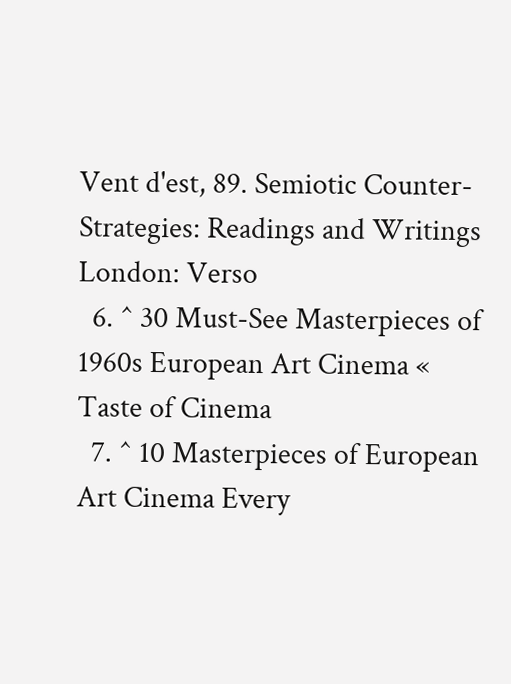Vent d'est, 89. Semiotic Counter-Strategies: Readings and Writings London: Verso
  6. ^ 30 Must-See Masterpieces of 1960s European Art Cinema « Taste of Cinema
  7. ^ 10 Masterpieces of European Art Cinema Every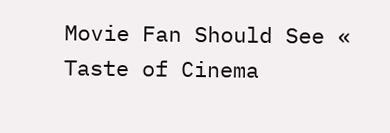Movie Fan Should See « Taste of Cinema